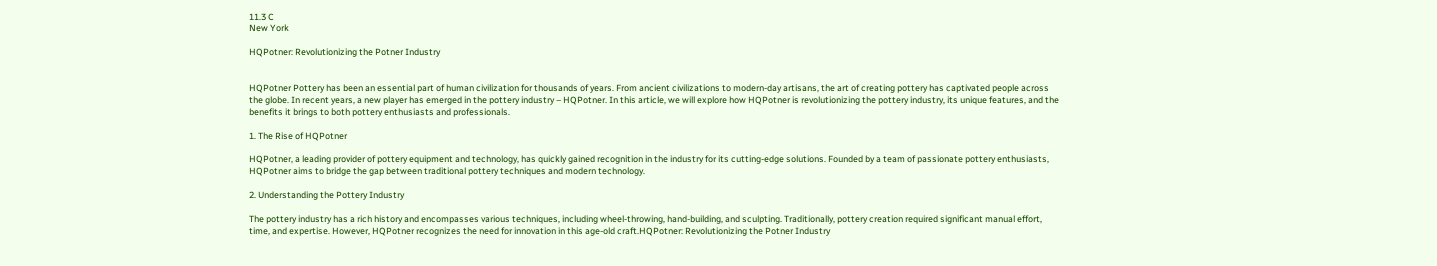11.3 C
New York

HQPotner: Revolutionizing the Potner Industry


HQPotner Pottery has been an essential part of human civilization for thousands of years. From ancient civilizations to modern-day artisans, the art of creating pottery has captivated people across the globe. In recent years, a new player has emerged in the pottery industry – HQPotner. In this article, we will explore how HQPotner is revolutionizing the pottery industry, its unique features, and the benefits it brings to both pottery enthusiasts and professionals.

1. The Rise of HQPotner

HQPotner, a leading provider of pottery equipment and technology, has quickly gained recognition in the industry for its cutting-edge solutions. Founded by a team of passionate pottery enthusiasts, HQPotner aims to bridge the gap between traditional pottery techniques and modern technology.

2. Understanding the Pottery Industry

The pottery industry has a rich history and encompasses various techniques, including wheel-throwing, hand-building, and sculpting. Traditionally, pottery creation required significant manual effort, time, and expertise. However, HQPotner recognizes the need for innovation in this age-old craft.HQPotner: Revolutionizing the Potner Industry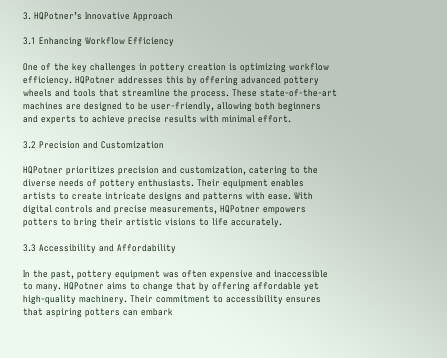3. HQPotner’s Innovative Approach

3.1 Enhancing Workflow Efficiency

One of the key challenges in pottery creation is optimizing workflow efficiency. HQPotner addresses this by offering advanced pottery wheels and tools that streamline the process. These state-of-the-art machines are designed to be user-friendly, allowing both beginners and experts to achieve precise results with minimal effort.

3.2 Precision and Customization

HQPotner prioritizes precision and customization, catering to the diverse needs of pottery enthusiasts. Their equipment enables artists to create intricate designs and patterns with ease. With digital controls and precise measurements, HQPotner empowers potters to bring their artistic visions to life accurately.

3.3 Accessibility and Affordability

In the past, pottery equipment was often expensive and inaccessible to many. HQPotner aims to change that by offering affordable yet high-quality machinery. Their commitment to accessibility ensures that aspiring potters can embark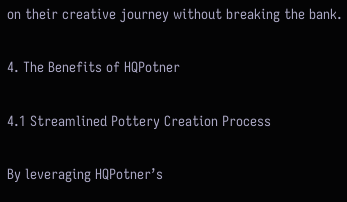on their creative journey without breaking the bank.

4. The Benefits of HQPotner

4.1 Streamlined Pottery Creation Process

By leveraging HQPotner’s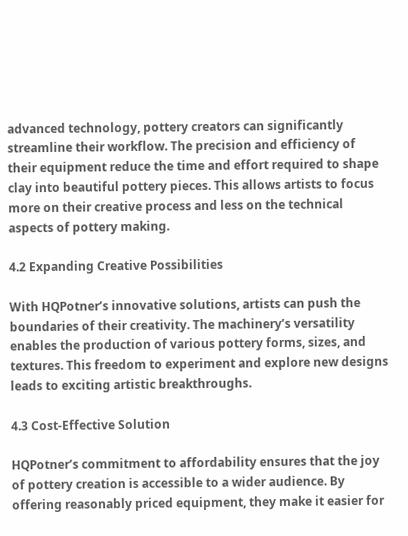advanced technology, pottery creators can significantly streamline their workflow. The precision and efficiency of their equipment reduce the time and effort required to shape clay into beautiful pottery pieces. This allows artists to focus more on their creative process and less on the technical aspects of pottery making.

4.2 Expanding Creative Possibilities

With HQPotner’s innovative solutions, artists can push the boundaries of their creativity. The machinery’s versatility enables the production of various pottery forms, sizes, and textures. This freedom to experiment and explore new designs leads to exciting artistic breakthroughs.

4.3 Cost-Effective Solution

HQPotner’s commitment to affordability ensures that the joy of pottery creation is accessible to a wider audience. By offering reasonably priced equipment, they make it easier for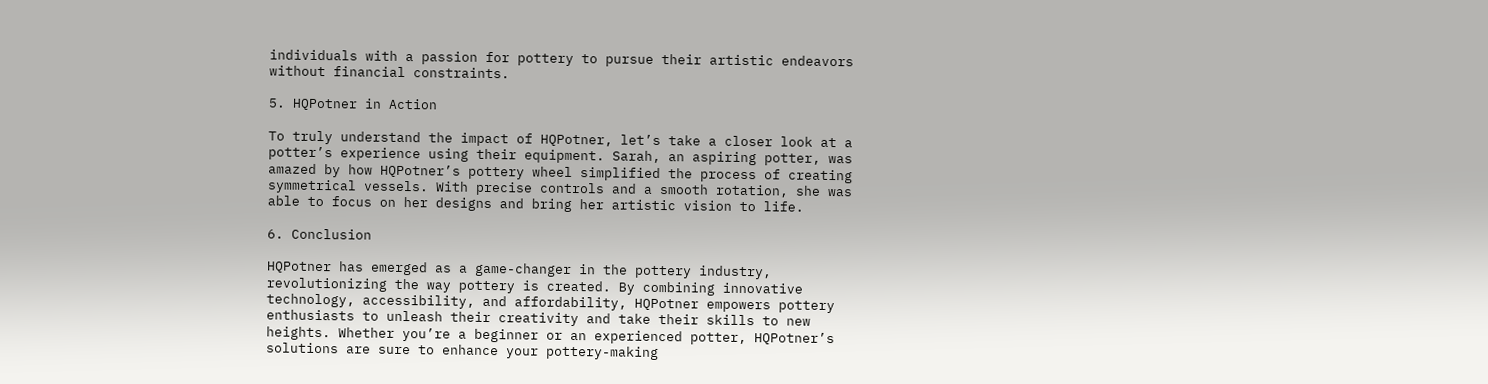individuals with a passion for pottery to pursue their artistic endeavors without financial constraints.

5. HQPotner in Action

To truly understand the impact of HQPotner, let’s take a closer look at a potter’s experience using their equipment. Sarah, an aspiring potter, was amazed by how HQPotner’s pottery wheel simplified the process of creating symmetrical vessels. With precise controls and a smooth rotation, she was able to focus on her designs and bring her artistic vision to life.

6. Conclusion

HQPotner has emerged as a game-changer in the pottery industry, revolutionizing the way pottery is created. By combining innovative technology, accessibility, and affordability, HQPotner empowers pottery enthusiasts to unleash their creativity and take their skills to new heights. Whether you’re a beginner or an experienced potter, HQPotner’s solutions are sure to enhance your pottery-making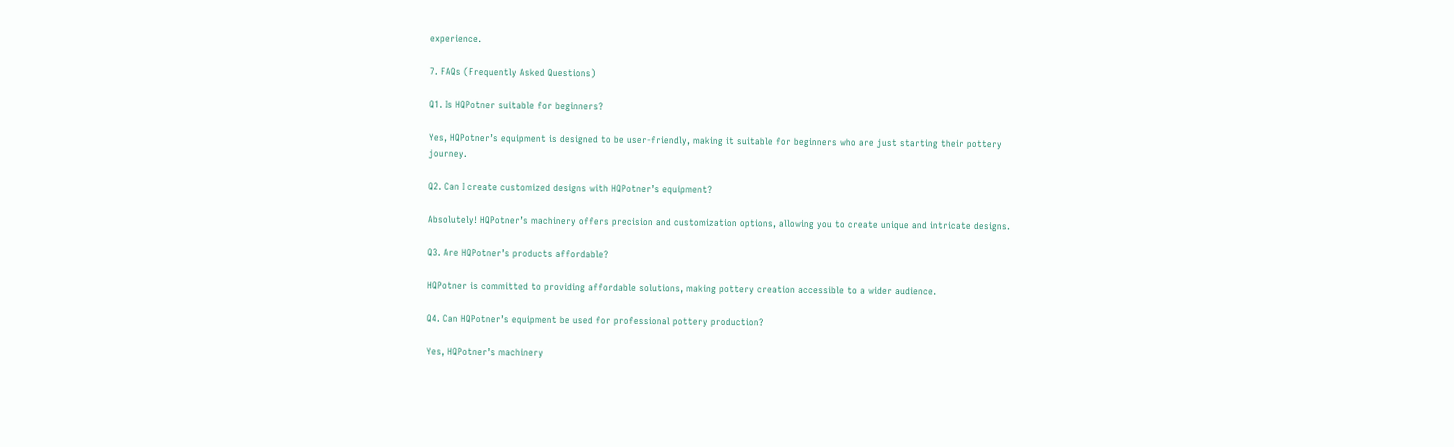experience.

7. FAQs (Frequently Asked Questions)

Q1. Is HQPotner suitable for beginners?

Yes, HQPotner’s equipment is designed to be user-friendly, making it suitable for beginners who are just starting their pottery journey.

Q2. Can I create customized designs with HQPotner’s equipment?

Absolutely! HQPotner’s machinery offers precision and customization options, allowing you to create unique and intricate designs.

Q3. Are HQPotner’s products affordable?

HQPotner is committed to providing affordable solutions, making pottery creation accessible to a wider audience.

Q4. Can HQPotner’s equipment be used for professional pottery production?

Yes, HQPotner’s machinery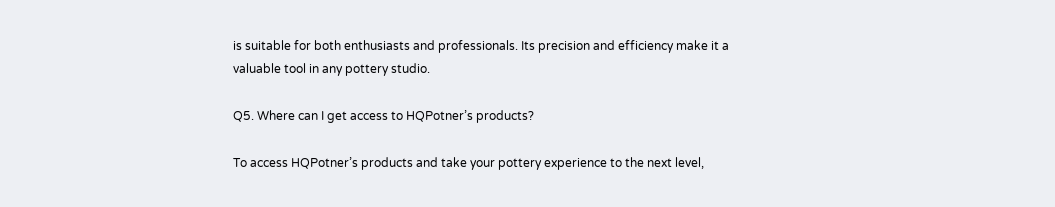is suitable for both enthusiasts and professionals. Its precision and efficiency make it a valuable tool in any pottery studio.

Q5. Where can I get access to HQPotner’s products?

To access HQPotner’s products and take your pottery experience to the next level,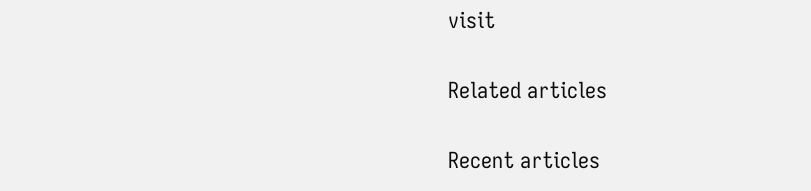visit

Related articles

Recent articles